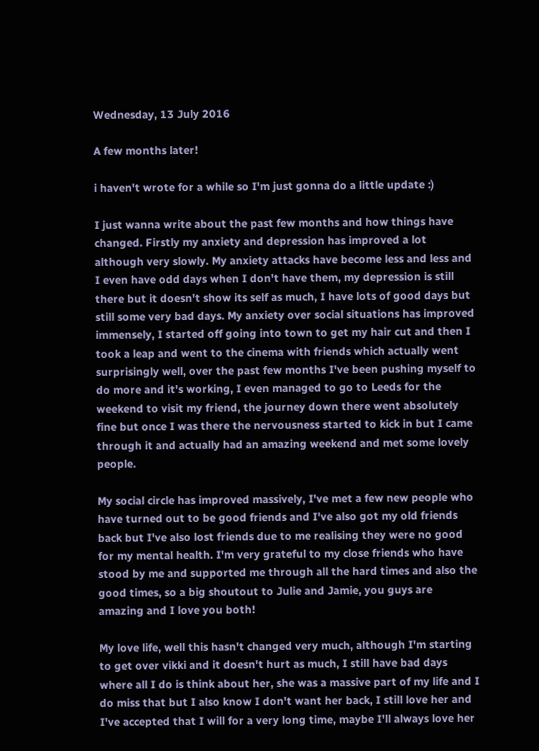Wednesday, 13 July 2016

A few months later!

i haven't wrote for a while so I'm just gonna do a little update :)

I just wanna write about the past few months and how things have changed. Firstly my anxiety and depression has improved a lot although very slowly. My anxiety attacks have become less and less and I even have odd days when I don't have them, my depression is still there but it doesn't show its self as much, I have lots of good days but still some very bad days. My anxiety over social situations has improved immensely, I started off going into town to get my hair cut and then I took a leap and went to the cinema with friends which actually went surprisingly well, over the past few months I've been pushing myself to do more and it's working, I even managed to go to Leeds for the weekend to visit my friend, the journey down there went absolutely fine but once I was there the nervousness started to kick in but I came through it and actually had an amazing weekend and met some lovely people.

My social circle has improved massively, I've met a few new people who have turned out to be good friends and I've also got my old friends back but I've also lost friends due to me realising they were no good for my mental health. I'm very grateful to my close friends who have stood by me and supported me through all the hard times and also the good times, so a big shoutout to Julie and Jamie, you guys are amazing and I love you both!

My love life, well this hasn't changed very much, although I'm starting to get over vikki and it doesn't hurt as much, I still have bad days where all I do is think about her, she was a massive part of my life and I do miss that but I also know I don't want her back, I still love her and I've accepted that I will for a very long time, maybe I'll always love her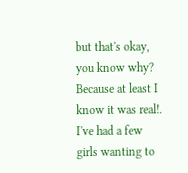but that's okay, you know why? Because at least I know it was real!. I've had a few girls wanting to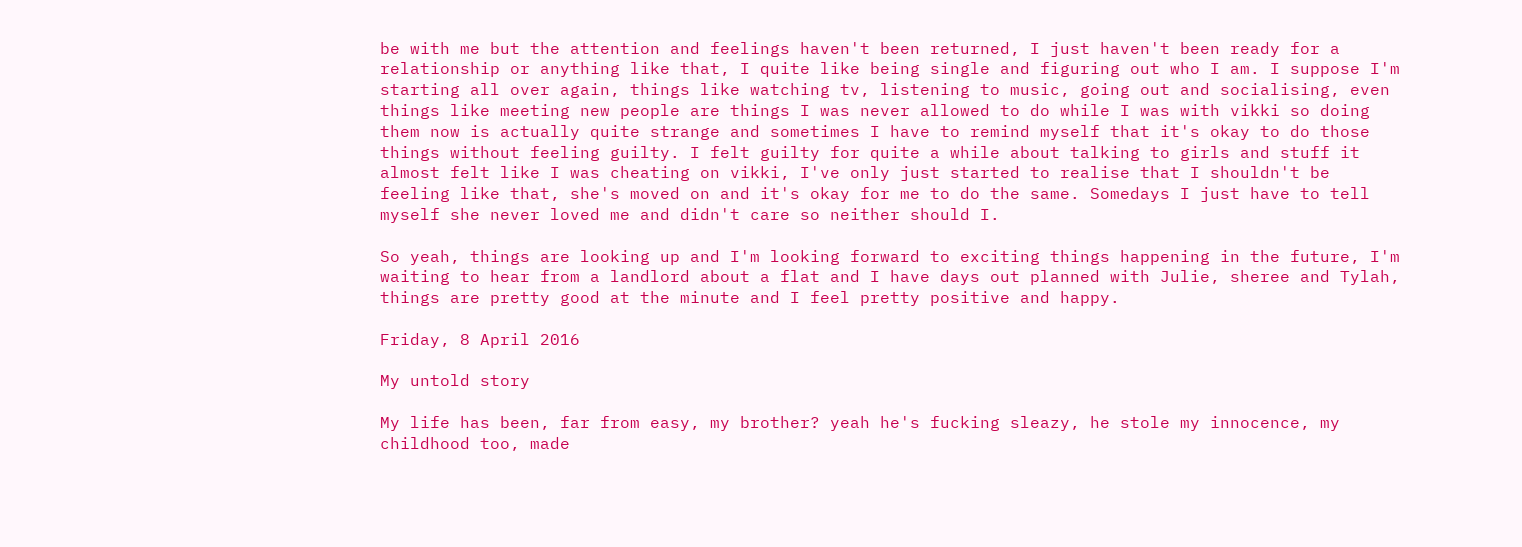be with me but the attention and feelings haven't been returned, I just haven't been ready for a relationship or anything like that, I quite like being single and figuring out who I am. I suppose I'm starting all over again, things like watching tv, listening to music, going out and socialising, even things like meeting new people are things I was never allowed to do while I was with vikki so doing them now is actually quite strange and sometimes I have to remind myself that it's okay to do those things without feeling guilty. I felt guilty for quite a while about talking to girls and stuff it almost felt like I was cheating on vikki, I've only just started to realise that I shouldn't be feeling like that, she's moved on and it's okay for me to do the same. Somedays I just have to tell myself she never loved me and didn't care so neither should I.

So yeah, things are looking up and I'm looking forward to exciting things happening in the future, I'm  waiting to hear from a landlord about a flat and I have days out planned with Julie, sheree and Tylah, things are pretty good at the minute and I feel pretty positive and happy.

Friday, 8 April 2016

My untold story

My life has been, far from easy, my brother? yeah he's fucking sleazy, he stole my innocence, my childhood too, made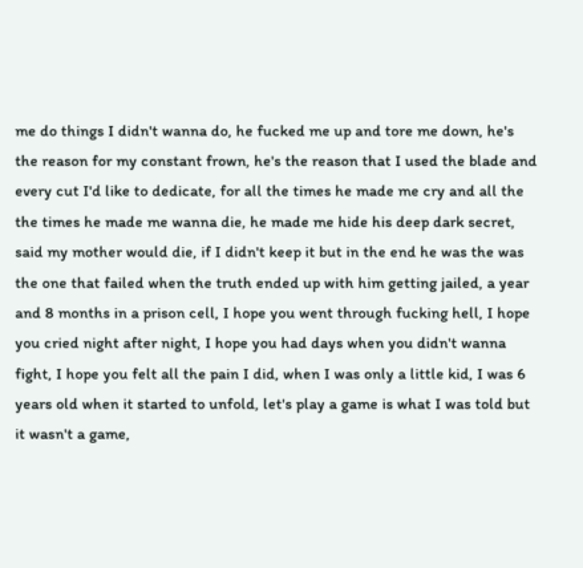me do things I didn't wanna do, he fucked me up and tore me down, he's the reason for my constant frown, he's the reason that I used the blade and every cut I'd like to dedicate, for all the times he made me cry and all the the times he made me wanna die, he made me hide his deep dark secret, said my mother would die, if I didn't keep it but in the end he was the was the one that failed when the truth ended up with him getting jailed, a year and 8 months in a prison cell, I hope you went through fucking hell, I hope you cried night after night, I hope you had days when you didn't wanna fight, I hope you felt all the pain I did, when I was only a little kid, I was 6 years old when it started to unfold, let's play a game is what I was told but it wasn't a game,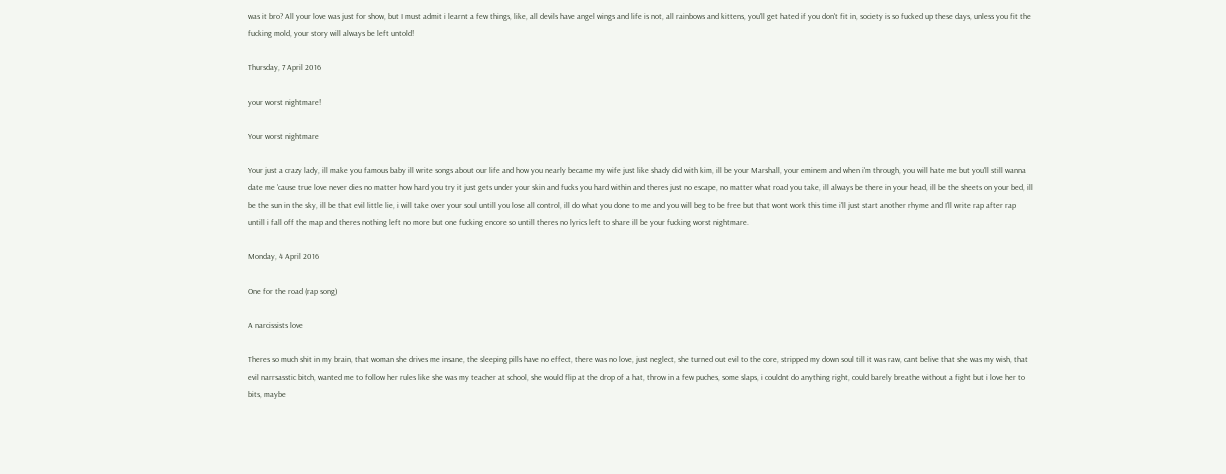was it bro? All your love was just for show, but I must admit i learnt a few things, like, all devils have angel wings and life is not, all rainbows and kittens, you'll get hated if you don't fit in, society is so fucked up these days, unless you fit the fucking mold, your story will always be left untold!

Thursday, 7 April 2016

your worst nightmare!

Your worst nightmare

Your just a crazy lady, ill make you famous baby ill write songs about our life and how you nearly became my wife just like shady did with kim, ill be your Marshall, your eminem and when i'm through, you will hate me but you'll still wanna date me 'cause true love never dies no matter how hard you try it just gets under your skin and fucks you hard within and theres just no escape, no matter what road you take, ill always be there in your head, ill be the sheets on your bed, ill be the sun in the sky, ill be that evil little lie, i will take over your soul untill you lose all control, ill do what you done to me and you will beg to be free but that wont work this time i'll just start another rhyme and I'll write rap after rap untill i fall off the map and theres nothing left no more but one fucking encore so untill theres no lyrics left to share ill be your fucking worst nightmare.

Monday, 4 April 2016

One for the road (rap song)

A narcissists love

Theres so much shit in my brain, that woman she drives me insane, the sleeping pills have no effect, there was no love, just neglect, she turned out evil to the core, stripped my down soul till it was raw, cant belive that she was my wish, that evil narrsasstic bitch, wanted me to follow her rules like she was my teacher at school, she would flip at the drop of a hat, throw in a few puches, some slaps, i couldnt do anything right, could barely breathe without a fight but i love her to bits, maybe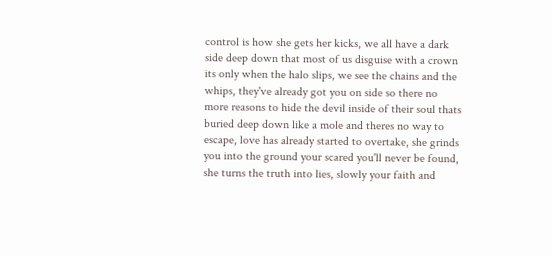control is how she gets her kicks, we all have a dark side deep down that most of us disguise with a crown its only when the halo slips, we see the chains and the whips, they've already got you on side so there no more reasons to hide the devil inside of their soul thats buried deep down like a mole and theres no way to escape, love has already started to overtake, she grinds you into the ground your scared you'll never be found, she turns the truth into lies, slowly your faith and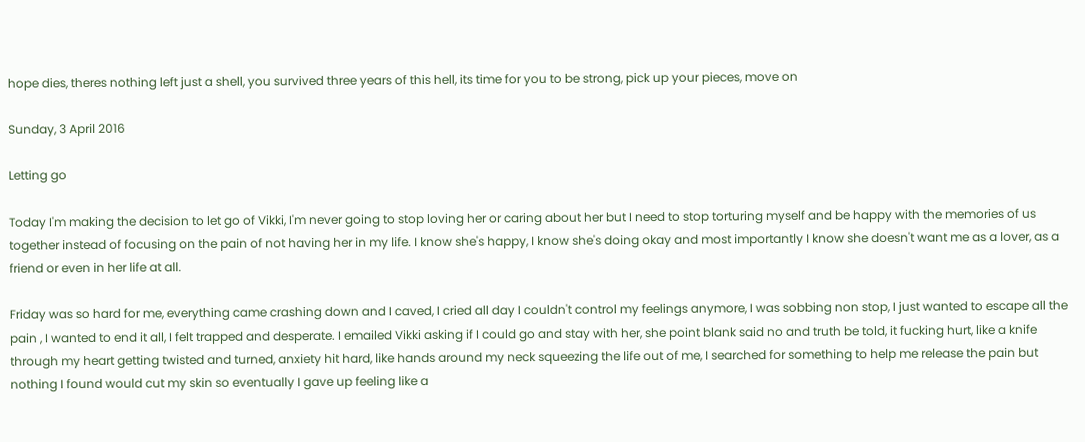hope dies, theres nothing left just a shell, you survived three years of this hell, its time for you to be strong, pick up your pieces, move on

Sunday, 3 April 2016

Letting go

Today I'm making the decision to let go of Vikki, I'm never going to stop loving her or caring about her but I need to stop torturing myself and be happy with the memories of us together instead of focusing on the pain of not having her in my life. I know she's happy, I know she's doing okay and most importantly I know she doesn't want me as a lover, as a friend or even in her life at all.

Friday was so hard for me, everything came crashing down and I caved, I cried all day I couldn't control my feelings anymore, I was sobbing non stop, I just wanted to escape all the pain , I wanted to end it all, I felt trapped and desperate. I emailed Vikki asking if I could go and stay with her, she point blank said no and truth be told, it fucking hurt, like a knife through my heart getting twisted and turned, anxiety hit hard, like hands around my neck squeezing the life out of me, I searched for something to help me release the pain but nothing I found would cut my skin so eventually I gave up feeling like a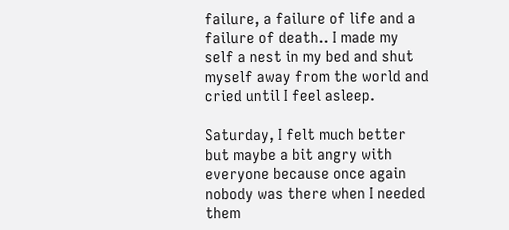failure, a failure of life and a failure of death.. I made my self a nest in my bed and shut myself away from the world and cried until I feel asleep.

Saturday, I felt much better but maybe a bit angry with everyone because once again nobody was there when I needed them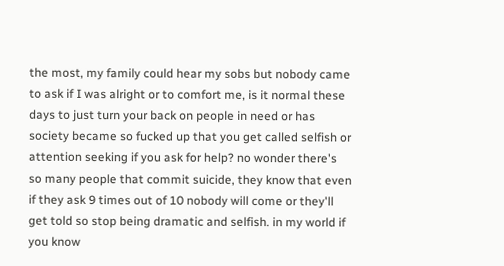the most, my family could hear my sobs but nobody came to ask if I was alright or to comfort me, is it normal these days to just turn your back on people in need or has society became so fucked up that you get called selfish or attention seeking if you ask for help? no wonder there's so many people that commit suicide, they know that even if they ask 9 times out of 10 nobody will come or they'll get told so stop being dramatic and selfish. in my world if you know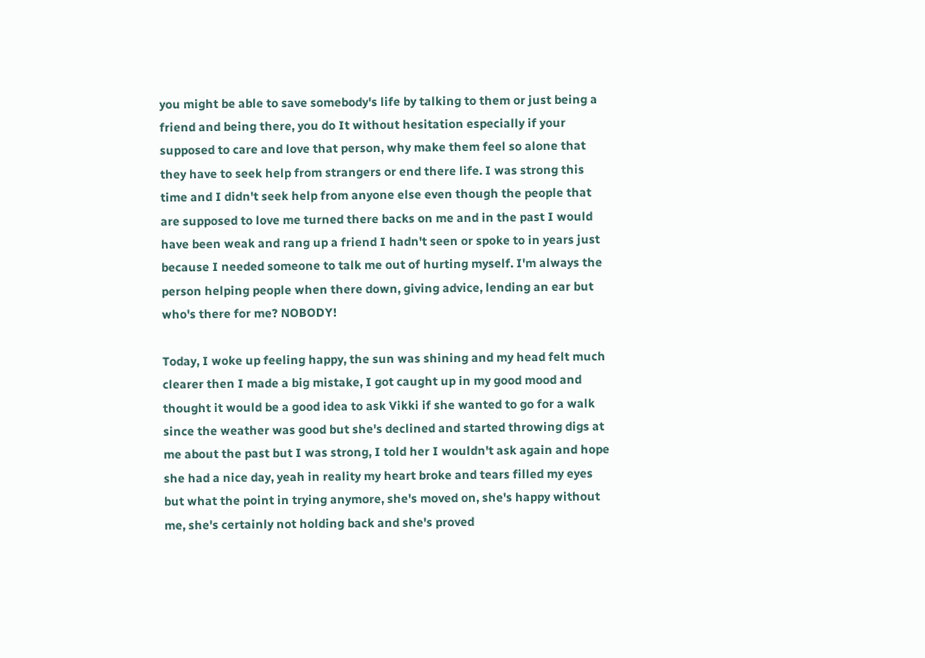you might be able to save somebody's life by talking to them or just being a friend and being there, you do It without hesitation especially if your supposed to care and love that person, why make them feel so alone that they have to seek help from strangers or end there life. I was strong this time and I didn't seek help from anyone else even though the people that are supposed to love me turned there backs on me and in the past I would have been weak and rang up a friend I hadn't seen or spoke to in years just because I needed someone to talk me out of hurting myself. I'm always the person helping people when there down, giving advice, lending an ear but who's there for me? NOBODY!

Today, I woke up feeling happy, the sun was shining and my head felt much clearer then I made a big mistake, I got caught up in my good mood and thought it would be a good idea to ask Vikki if she wanted to go for a walk since the weather was good but she's declined and started throwing digs at me about the past but I was strong, I told her I wouldn't ask again and hope she had a nice day, yeah in reality my heart broke and tears filled my eyes but what the point in trying anymore, she's moved on, she's happy without me, she's certainly not holding back and she's proved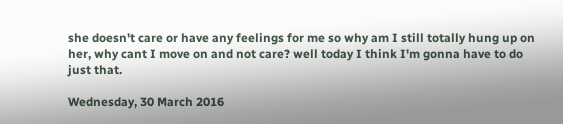she doesn't care or have any feelings for me so why am I still totally hung up on her, why cant I move on and not care? well today I think I'm gonna have to do just that.

Wednesday, 30 March 2016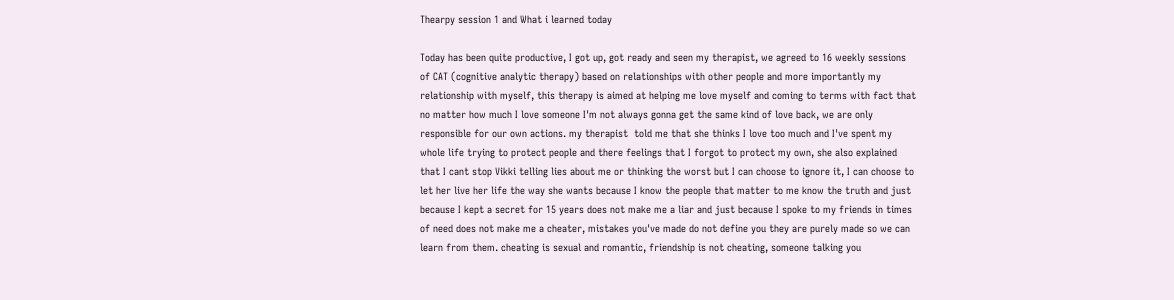Thearpy session 1 and What i learned today

Today has been quite productive, I got up, got ready and seen my therapist, we agreed to 16 weekly sessions of CAT (cognitive analytic therapy) based on relationships with other people and more importantly my relationship with myself, this therapy is aimed at helping me love myself and coming to terms with fact that no matter how much I love someone I'm not always gonna get the same kind of love back, we are only responsible for our own actions. my therapist  told me that she thinks I love too much and I've spent my whole life trying to protect people and there feelings that I forgot to protect my own, she also explained that I cant stop Vikki telling lies about me or thinking the worst but I can choose to ignore it, I can choose to let her live her life the way she wants because I know the people that matter to me know the truth and just because I kept a secret for 15 years does not make me a liar and just because I spoke to my friends in times of need does not make me a cheater, mistakes you've made do not define you they are purely made so we can learn from them. cheating is sexual and romantic, friendship is not cheating, someone talking you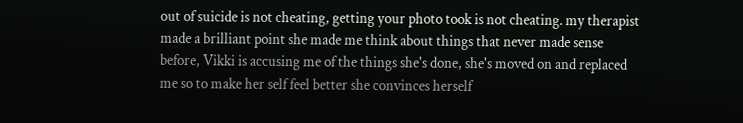out of suicide is not cheating, getting your photo took is not cheating. my therapist made a brilliant point she made me think about things that never made sense before, Vikki is accusing me of the things she's done, she's moved on and replaced me so to make her self feel better she convinces herself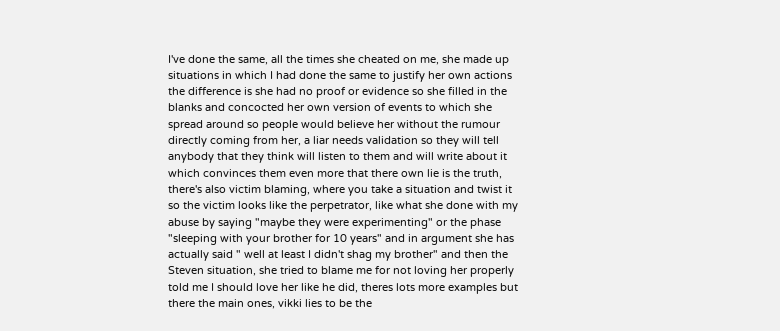I've done the same, all the times she cheated on me, she made up situations in which I had done the same to justify her own actions the difference is she had no proof or evidence so she filled in the blanks and concocted her own version of events to which she spread around so people would believe her without the rumour directly coming from her, a liar needs validation so they will tell anybody that they think will listen to them and will write about it which convinces them even more that there own lie is the truth, there's also victim blaming, where you take a situation and twist it so the victim looks like the perpetrator, like what she done with my abuse by saying "maybe they were experimenting" or the phase "sleeping with your brother for 10 years" and in argument she has actually said " well at least I didn't shag my brother" and then the Steven situation, she tried to blame me for not loving her properly told me I should love her like he did, theres lots more examples but there the main ones, vikki lies to be the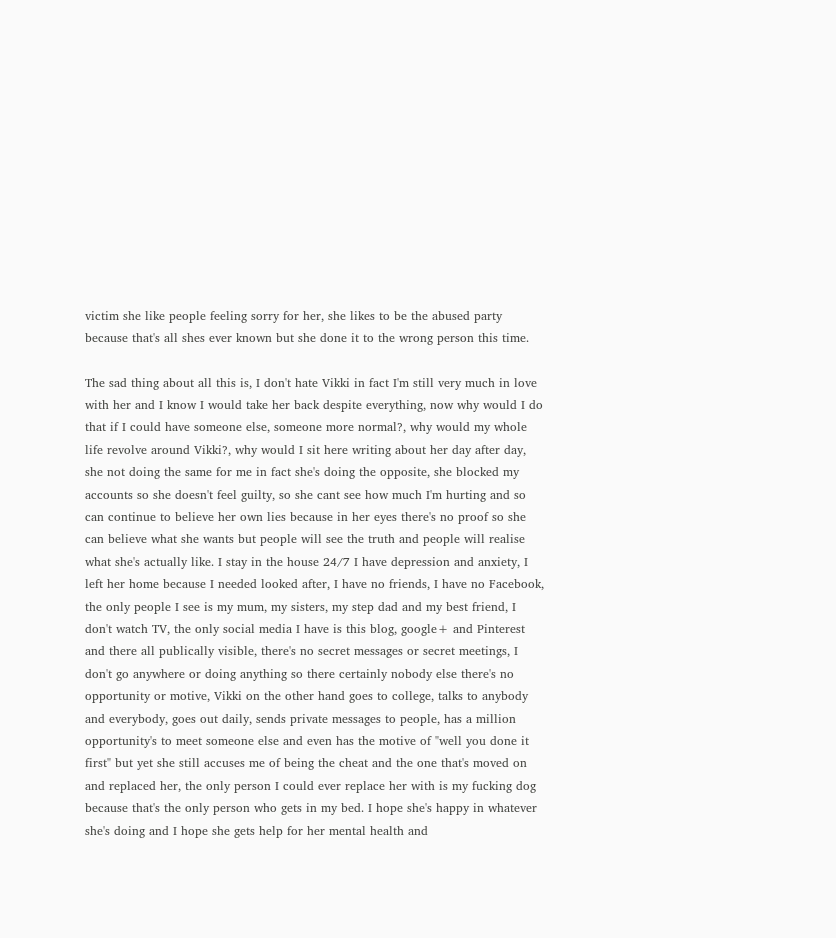victim she like people feeling sorry for her, she likes to be the abused party because that's all shes ever known but she done it to the wrong person this time.

The sad thing about all this is, I don't hate Vikki in fact I'm still very much in love with her and I know I would take her back despite everything, now why would I do that if I could have someone else, someone more normal?, why would my whole life revolve around Vikki?, why would I sit here writing about her day after day, she not doing the same for me in fact she's doing the opposite, she blocked my accounts so she doesn't feel guilty, so she cant see how much I'm hurting and so can continue to believe her own lies because in her eyes there's no proof so she can believe what she wants but people will see the truth and people will realise what she's actually like. I stay in the house 24/7 I have depression and anxiety, I left her home because I needed looked after, I have no friends, I have no Facebook, the only people I see is my mum, my sisters, my step dad and my best friend, I don't watch TV, the only social media I have is this blog, google+ and Pinterest and there all publically visible, there's no secret messages or secret meetings, I don't go anywhere or doing anything so there certainly nobody else there's no opportunity or motive, Vikki on the other hand goes to college, talks to anybody and everybody, goes out daily, sends private messages to people, has a million opportunity's to meet someone else and even has the motive of "well you done it first" but yet she still accuses me of being the cheat and the one that's moved on and replaced her, the only person I could ever replace her with is my fucking dog because that's the only person who gets in my bed. I hope she's happy in whatever she's doing and I hope she gets help for her mental health and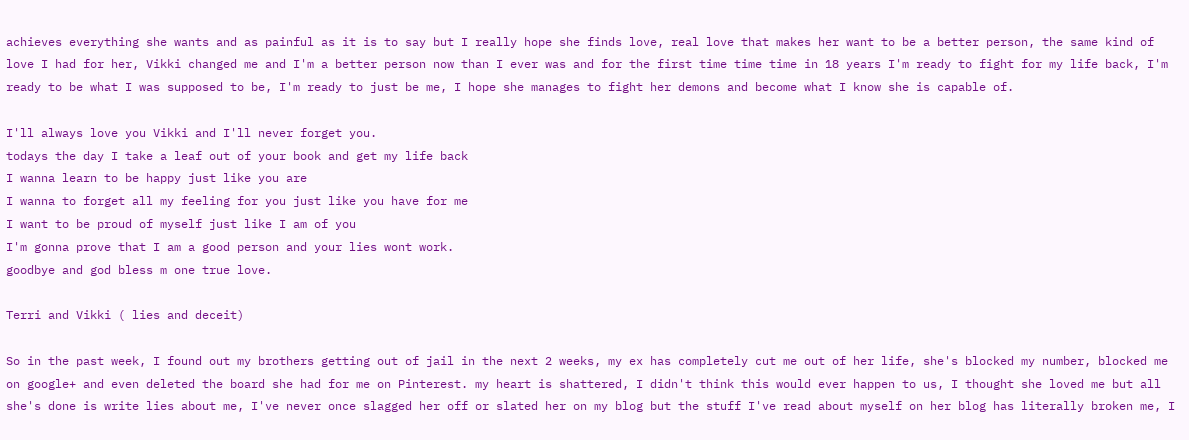achieves everything she wants and as painful as it is to say but I really hope she finds love, real love that makes her want to be a better person, the same kind of love I had for her, Vikki changed me and I'm a better person now than I ever was and for the first time time time in 18 years I'm ready to fight for my life back, I'm ready to be what I was supposed to be, I'm ready to just be me, I hope she manages to fight her demons and become what I know she is capable of.

I'll always love you Vikki and I'll never forget you.
todays the day I take a leaf out of your book and get my life back
I wanna learn to be happy just like you are
I wanna to forget all my feeling for you just like you have for me
I want to be proud of myself just like I am of you
I'm gonna prove that I am a good person and your lies wont work.
goodbye and god bless m one true love.

Terri and Vikki ( lies and deceit)

So in the past week, I found out my brothers getting out of jail in the next 2 weeks, my ex has completely cut me out of her life, she's blocked my number, blocked me on google+ and even deleted the board she had for me on Pinterest. my heart is shattered, I didn't think this would ever happen to us, I thought she loved me but all she's done is write lies about me, I've never once slagged her off or slated her on my blog but the stuff I've read about myself on her blog has literally broken me, I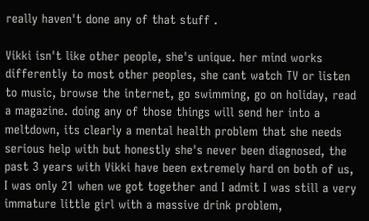really haven't done any of that stuff .

Vikki isn't like other people, she's unique. her mind works differently to most other peoples, she cant watch TV or listen to music, browse the internet, go swimming, go on holiday, read a magazine. doing any of those things will send her into a meltdown, its clearly a mental health problem that she needs serious help with but honestly she's never been diagnosed, the past 3 years with Vikki have been extremely hard on both of us, I was only 21 when we got together and I admit I was still a very immature little girl with a massive drink problem,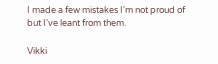I made a few mistakes I'm not proud of but I've leant from them.

Vikki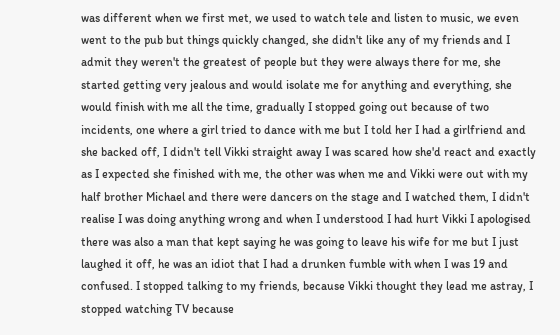was different when we first met, we used to watch tele and listen to music, we even went to the pub but things quickly changed, she didn't like any of my friends and I admit they weren't the greatest of people but they were always there for me, she started getting very jealous and would isolate me for anything and everything, she would finish with me all the time, gradually I stopped going out because of two incidents, one where a girl tried to dance with me but I told her I had a girlfriend and she backed off, I didn't tell Vikki straight away I was scared how she'd react and exactly as I expected she finished with me, the other was when me and Vikki were out with my half brother Michael and there were dancers on the stage and I watched them, I didn't realise I was doing anything wrong and when I understood I had hurt Vikki I apologised there was also a man that kept saying he was going to leave his wife for me but I just laughed it off, he was an idiot that I had a drunken fumble with when I was 19 and confused. I stopped talking to my friends, because Vikki thought they lead me astray, I stopped watching TV because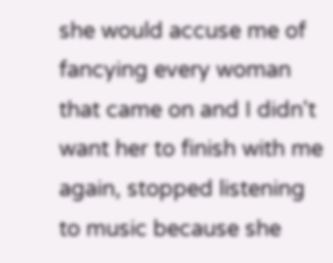she would accuse me of fancying every woman that came on and I didn't want her to finish with me again, stopped listening to music because she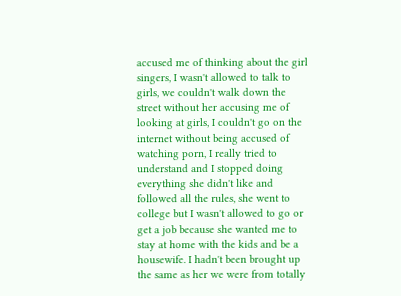accused me of thinking about the girl singers, I wasn't allowed to talk to girls, we couldn't walk down the street without her accusing me of looking at girls, I couldn't go on the internet without being accused of watching porn, I really tried to understand and I stopped doing everything she didn't like and followed all the rules, she went to college but I wasn't allowed to go or get a job because she wanted me to stay at home with the kids and be a housewife. I hadn't been brought up the same as her we were from totally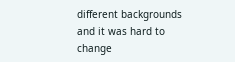different backgrounds and it was hard to change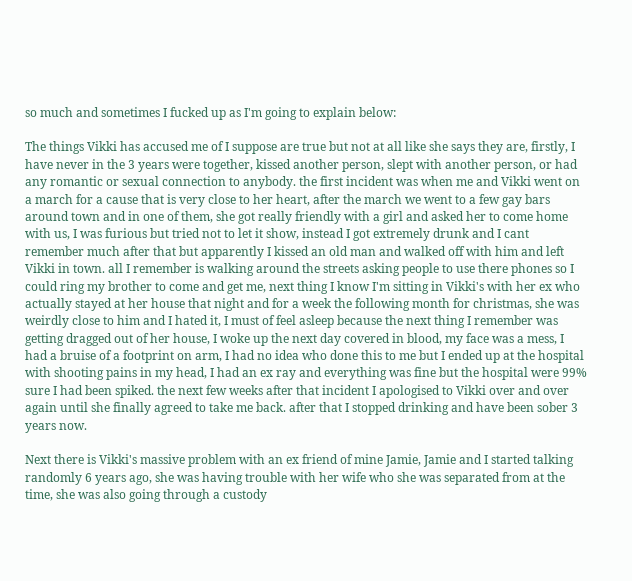so much and sometimes I fucked up as I'm going to explain below:

The things Vikki has accused me of I suppose are true but not at all like she says they are, firstly, I have never in the 3 years were together, kissed another person, slept with another person, or had any romantic or sexual connection to anybody. the first incident was when me and Vikki went on a march for a cause that is very close to her heart, after the march we went to a few gay bars around town and in one of them, she got really friendly with a girl and asked her to come home with us, I was furious but tried not to let it show, instead I got extremely drunk and I cant remember much after that but apparently I kissed an old man and walked off with him and left Vikki in town. all I remember is walking around the streets asking people to use there phones so I could ring my brother to come and get me, next thing I know I'm sitting in Vikki's with her ex who actually stayed at her house that night and for a week the following month for christmas, she was weirdly close to him and I hated it, I must of feel asleep because the next thing I remember was getting dragged out of her house, I woke up the next day covered in blood, my face was a mess, I had a bruise of a footprint on arm, I had no idea who done this to me but I ended up at the hospital with shooting pains in my head, I had an ex ray and everything was fine but the hospital were 99% sure I had been spiked. the next few weeks after that incident I apologised to Vikki over and over again until she finally agreed to take me back. after that I stopped drinking and have been sober 3 years now.

Next there is Vikki's massive problem with an ex friend of mine Jamie, Jamie and I started talking randomly 6 years ago, she was having trouble with her wife who she was separated from at the time, she was also going through a custody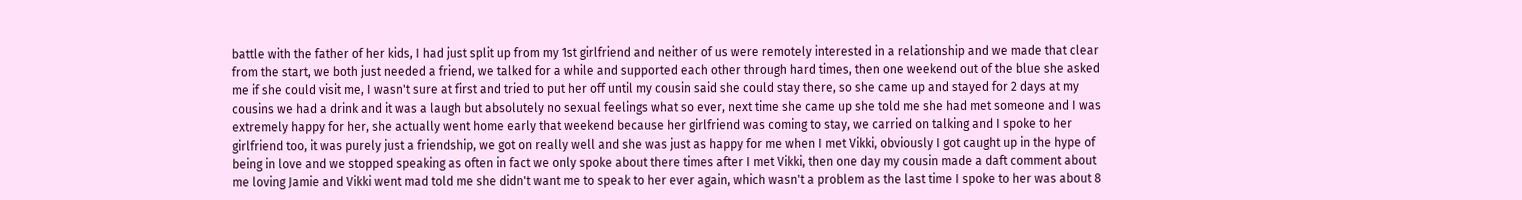battle with the father of her kids, I had just split up from my 1st girlfriend and neither of us were remotely interested in a relationship and we made that clear from the start, we both just needed a friend, we talked for a while and supported each other through hard times, then one weekend out of the blue she asked me if she could visit me, I wasn't sure at first and tried to put her off until my cousin said she could stay there, so she came up and stayed for 2 days at my cousins we had a drink and it was a laugh but absolutely no sexual feelings what so ever, next time she came up she told me she had met someone and I was extremely happy for her, she actually went home early that weekend because her girlfriend was coming to stay, we carried on talking and I spoke to her girlfriend too, it was purely just a friendship, we got on really well and she was just as happy for me when I met Vikki, obviously I got caught up in the hype of being in love and we stopped speaking as often in fact we only spoke about there times after I met Vikki, then one day my cousin made a daft comment about me loving Jamie and Vikki went mad told me she didn't want me to speak to her ever again, which wasn't a problem as the last time I spoke to her was about 8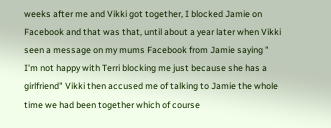weeks after me and Vikki got together, I blocked Jamie on Facebook and that was that, until about a year later when Vikki seen a message on my mums Facebook from Jamie saying " I'm not happy with Terri blocking me just because she has a girlfriend" Vikki then accused me of talking to Jamie the whole time we had been together which of course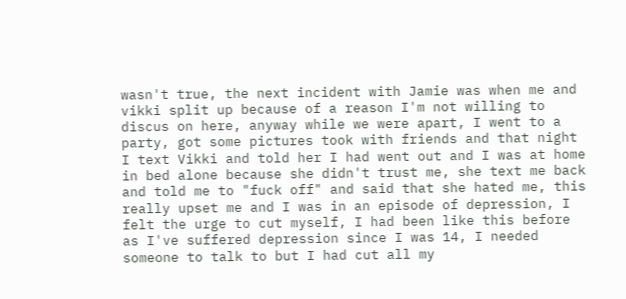wasn't true, the next incident with Jamie was when me and vikki split up because of a reason I'm not willing to discus on here, anyway while we were apart, I went to a party, got some pictures took with friends and that night I text Vikki and told her I had went out and I was at home in bed alone because she didn't trust me, she text me back and told me to "fuck off" and said that she hated me, this really upset me and I was in an episode of depression, I felt the urge to cut myself, I had been like this before as I've suffered depression since I was 14, I needed someone to talk to but I had cut all my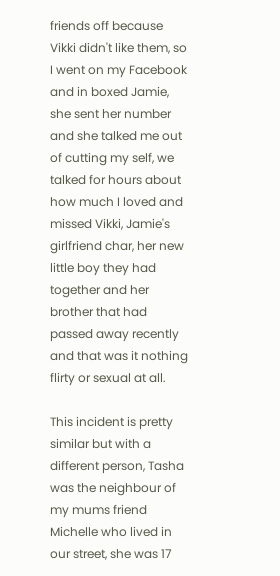friends off because Vikki didn't like them, so I went on my Facebook and in boxed Jamie, she sent her number and she talked me out of cutting my self, we talked for hours about how much I loved and missed Vikki, Jamie's girlfriend char, her new little boy they had together and her brother that had passed away recently and that was it nothing flirty or sexual at all.

This incident is pretty similar but with a different person, Tasha was the neighbour of my mums friend Michelle who lived in our street, she was 17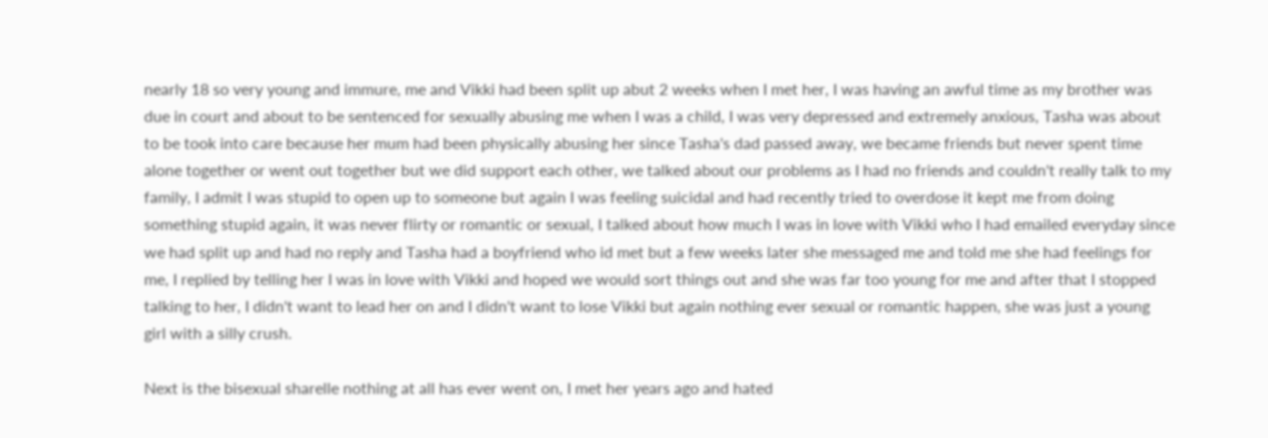nearly 18 so very young and immure, me and Vikki had been split up abut 2 weeks when I met her, I was having an awful time as my brother was due in court and about to be sentenced for sexually abusing me when I was a child, I was very depressed and extremely anxious, Tasha was about to be took into care because her mum had been physically abusing her since Tasha's dad passed away, we became friends but never spent time alone together or went out together but we did support each other, we talked about our problems as I had no friends and couldn't really talk to my family, I admit I was stupid to open up to someone but again I was feeling suicidal and had recently tried to overdose it kept me from doing something stupid again, it was never flirty or romantic or sexual, I talked about how much I was in love with Vikki who I had emailed everyday since we had split up and had no reply and Tasha had a boyfriend who id met but a few weeks later she messaged me and told me she had feelings for me, I replied by telling her I was in love with Vikki and hoped we would sort things out and she was far too young for me and after that I stopped talking to her, I didn't want to lead her on and I didn't want to lose Vikki but again nothing ever sexual or romantic happen, she was just a young girl with a silly crush.

Next is the bisexual sharelle nothing at all has ever went on, I met her years ago and hated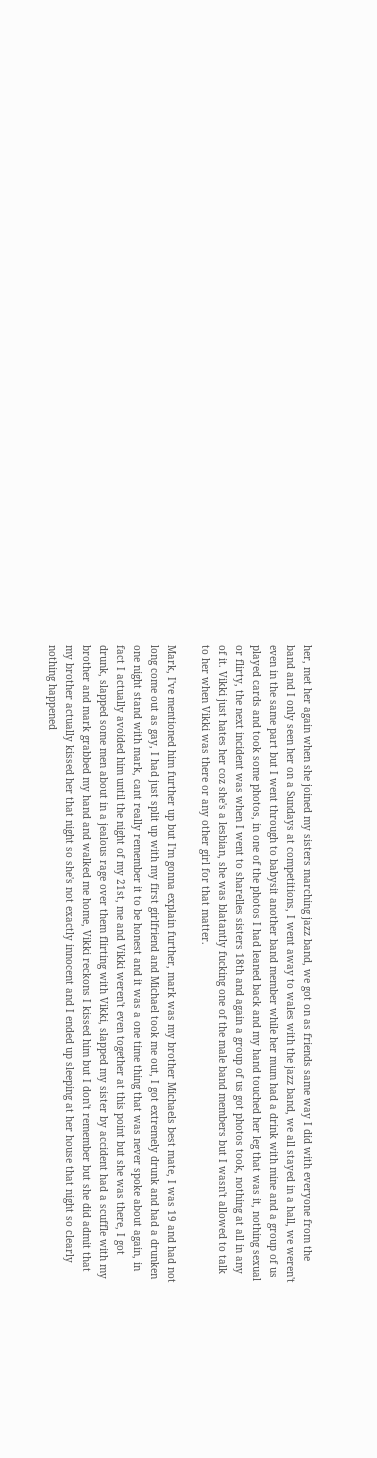her, met her again when she joined my sisters marching jazz band, we got on as friends same way I did with everyone from the band and I only seen her on a Sundays at competitions, I went away to wales with the jazz band, we all stayed in a hall, we weren't even in the same part but I went through to babysit another band member while her mum had a drink with mine and a group of us played cards and took some photos, in one of the photos I had leaned back and my hand touched her leg that was it, nothing sexual or flirty, the next incident was when I went to sharelles sisters 18th and again a group of us got photos took, nothing at all in any of it. Vikki just hates her coz she's a lesbian, she was blatantly fucking one of the male band members but I wasn't allowed to talk to her when Vikki was there or any other girl for that matter.

Mark, I've mentioned him further up but I'm gonna explain further, mark was my brother Michaels best mate, I was 19 and had not long come out as gay, I had just split up with my first girlfriend and Michael took me out, I got extremely drunk and had a drunken one night stand with mark, cant really remember it to be honest and it was a one time thing that was never spoke about again, in fact I actually avoided him until the night of my 21st, me and Vikki weren't even together at this point but she was there, I got drunk, slapped some men about in a jealous rage over them flirting with Vikki, slapped my sister by accident had a scuffle with my brother and mark grabbed my hand and walked me home, Vikki reckons I kissed him but I don't remember but she did admit that my brother actually kissed her that night so she's not exactly innocent and I ended up sleeping at her house that night so clearly nothing happened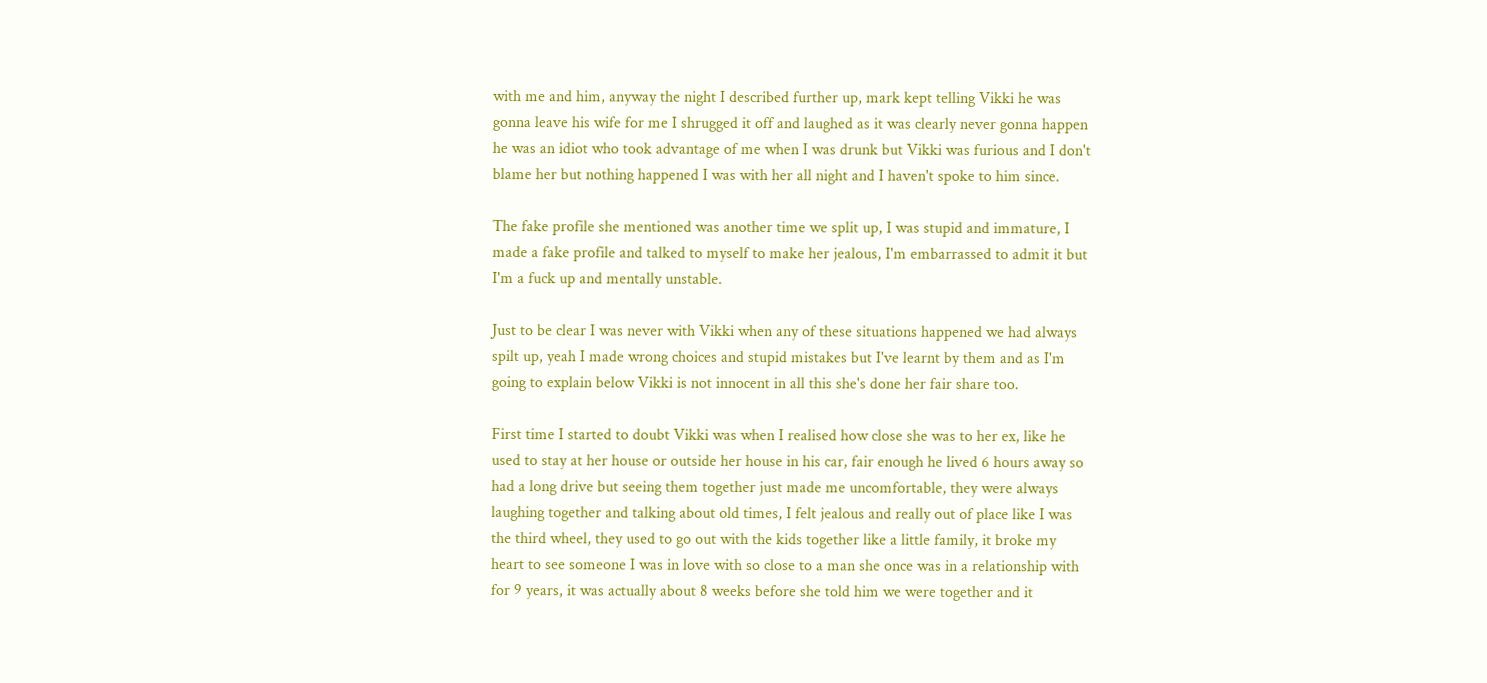with me and him, anyway the night I described further up, mark kept telling Vikki he was gonna leave his wife for me I shrugged it off and laughed as it was clearly never gonna happen he was an idiot who took advantage of me when I was drunk but Vikki was furious and I don't blame her but nothing happened I was with her all night and I haven't spoke to him since.

The fake profile she mentioned was another time we split up, I was stupid and immature, I made a fake profile and talked to myself to make her jealous, I'm embarrassed to admit it but I'm a fuck up and mentally unstable.

Just to be clear I was never with Vikki when any of these situations happened we had always spilt up, yeah I made wrong choices and stupid mistakes but I've learnt by them and as I'm going to explain below Vikki is not innocent in all this she's done her fair share too.

First time I started to doubt Vikki was when I realised how close she was to her ex, like he used to stay at her house or outside her house in his car, fair enough he lived 6 hours away so had a long drive but seeing them together just made me uncomfortable, they were always laughing together and talking about old times, I felt jealous and really out of place like I was the third wheel, they used to go out with the kids together like a little family, it broke my heart to see someone I was in love with so close to a man she once was in a relationship with for 9 years, it was actually about 8 weeks before she told him we were together and it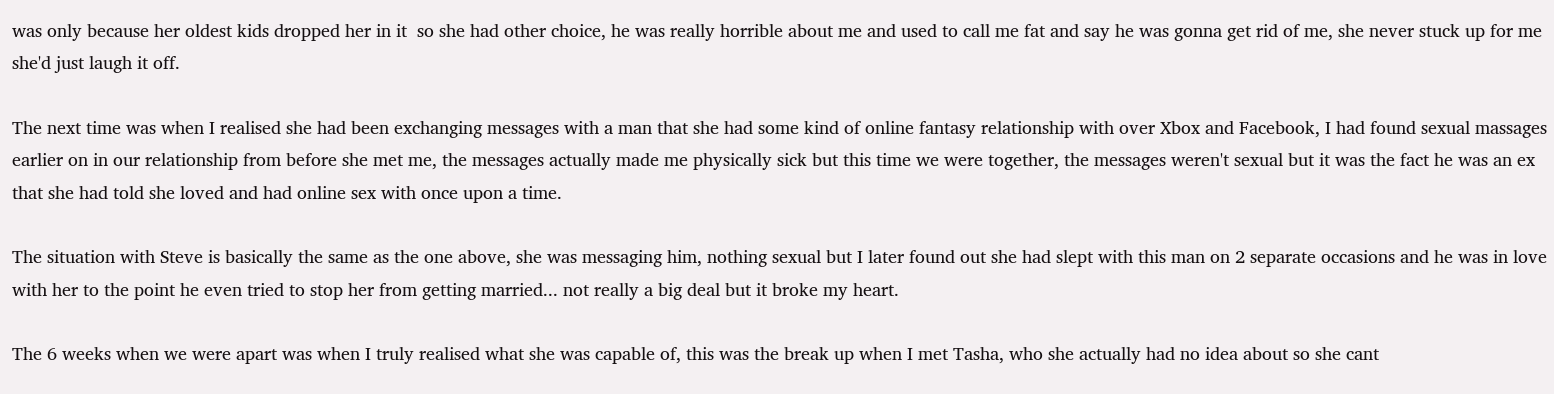was only because her oldest kids dropped her in it  so she had other choice, he was really horrible about me and used to call me fat and say he was gonna get rid of me, she never stuck up for me she'd just laugh it off.

The next time was when I realised she had been exchanging messages with a man that she had some kind of online fantasy relationship with over Xbox and Facebook, I had found sexual massages earlier on in our relationship from before she met me, the messages actually made me physically sick but this time we were together, the messages weren't sexual but it was the fact he was an ex that she had told she loved and had online sex with once upon a time.

The situation with Steve is basically the same as the one above, she was messaging him, nothing sexual but I later found out she had slept with this man on 2 separate occasions and he was in love with her to the point he even tried to stop her from getting married... not really a big deal but it broke my heart.

The 6 weeks when we were apart was when I truly realised what she was capable of, this was the break up when I met Tasha, who she actually had no idea about so she cant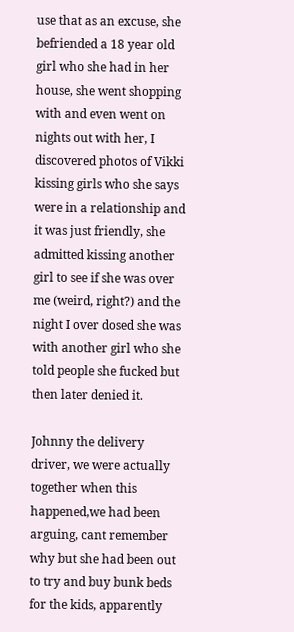use that as an excuse, she befriended a 18 year old girl who she had in her house, she went shopping with and even went on nights out with her, I discovered photos of Vikki kissing girls who she says were in a relationship and it was just friendly, she admitted kissing another girl to see if she was over me (weird, right?) and the night I over dosed she was with another girl who she told people she fucked but then later denied it.

Johnny the delivery driver, we were actually together when this happened,we had been arguing, cant remember why but she had been out to try and buy bunk beds for the kids, apparently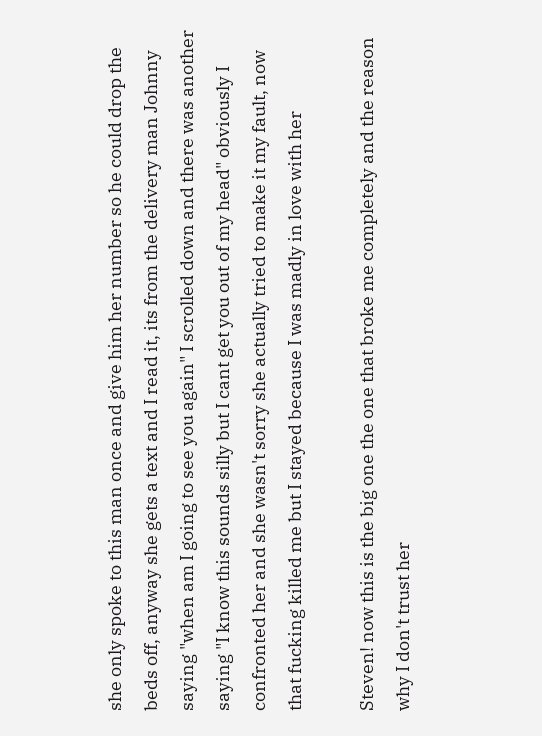she only spoke to this man once and give him her number so he could drop the beds off, anyway she gets a text and I read it, its from the delivery man Johnny saying "when am I going to see you again" I scrolled down and there was another saying "I know this sounds silly but I cant get you out of my head" obviously I confronted her and she wasn't sorry she actually tried to make it my fault, now that fucking killed me but I stayed because I was madly in love with her

Steven! now this is the big one the one that broke me completely and the reason why I don't trust her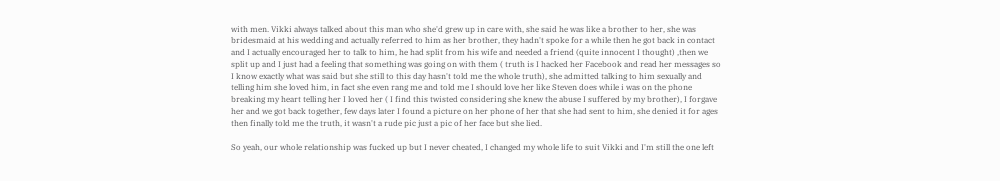with men. Vikki always talked about this man who she'd grew up in care with, she said he was like a brother to her, she was bridesmaid at his wedding and actually referred to him as her brother, they hadn't spoke for a while then he got back in contact and I actually encouraged her to talk to him, he had split from his wife and needed a friend (quite innocent I thought) ,then we split up and I just had a feeling that something was going on with them ( truth is I hacked her Facebook and read her messages so I know exactly what was said but she still to this day hasn't told me the whole truth), she admitted talking to him sexually and telling him she loved him, in fact she even rang me and told me I should love her like Steven does while i was on the phone breaking my heart telling her I loved her ( I find this twisted considering she knew the abuse I suffered by my brother), I forgave her and we got back together, few days later I found a picture on her phone of her that she had sent to him, she denied it for ages then finally told me the truth, it wasn't a rude pic just a pic of her face but she lied.

So yeah, our whole relationship was fucked up but I never cheated, I changed my whole life to suit Vikki and I'm still the one left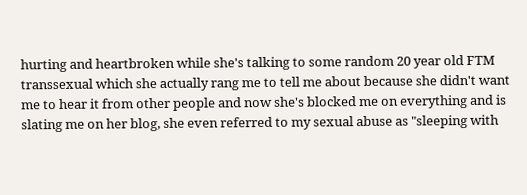hurting and heartbroken while she's talking to some random 20 year old FTM transsexual which she actually rang me to tell me about because she didn't want me to hear it from other people and now she's blocked me on everything and is slating me on her blog, she even referred to my sexual abuse as "sleeping with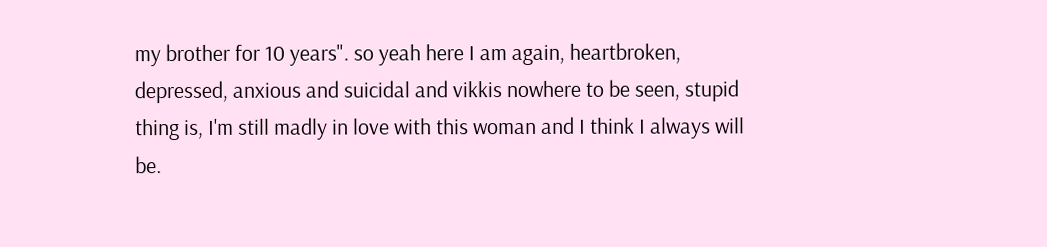my brother for 10 years". so yeah here I am again, heartbroken, depressed, anxious and suicidal and vikkis nowhere to be seen, stupid thing is, I'm still madly in love with this woman and I think I always will be.